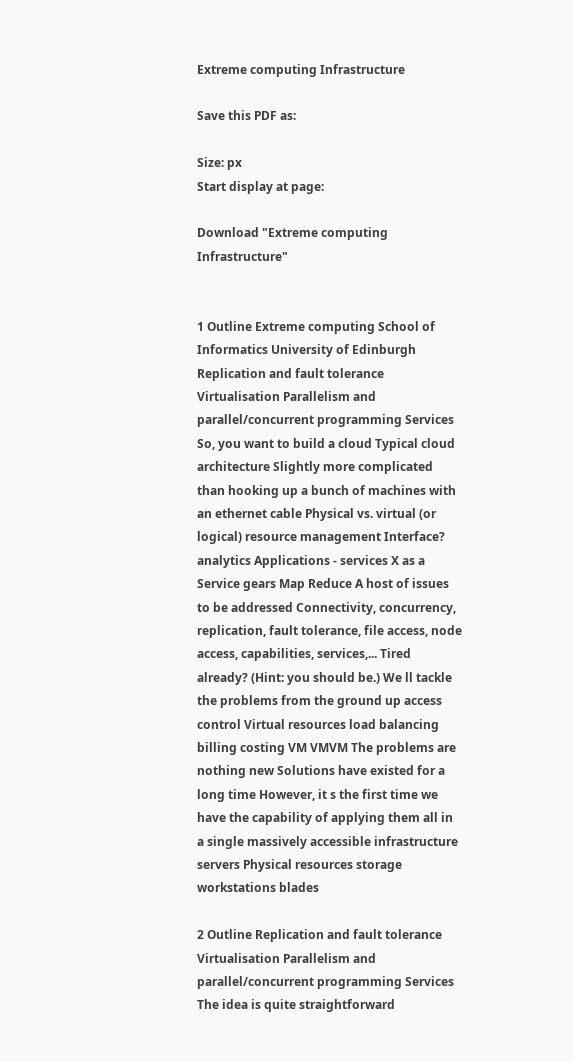Extreme computing Infrastructure

Save this PDF as:

Size: px
Start display at page:

Download "Extreme computing Infrastructure"


1 Outline Extreme computing School of Informatics University of Edinburgh Replication and fault tolerance Virtualisation Parallelism and parallel/concurrent programming Services So, you want to build a cloud Typical cloud architecture Slightly more complicated than hooking up a bunch of machines with an ethernet cable Physical vs. virtual (or logical) resource management Interface? analytics Applications - services X as a Service gears Map Reduce A host of issues to be addressed Connectivity, concurrency, replication, fault tolerance, file access, node access, capabilities, services,... Tired already? (Hint: you should be.) We ll tackle the problems from the ground up access control Virtual resources load balancing billing costing VM VMVM The problems are nothing new Solutions have existed for a long time However, it s the first time we have the capability of applying them all in a single massively accessible infrastructure servers Physical resources storage workstations blades

2 Outline Replication and fault tolerance Virtualisation Parallelism and parallel/concurrent programming Services The idea is quite straightforward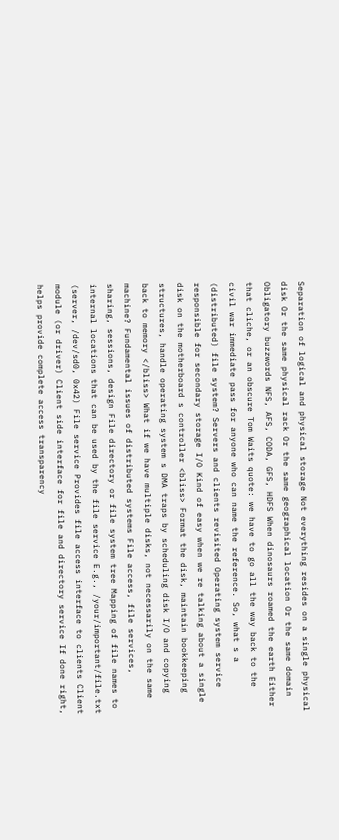Separation of logical and physical storage Not everything resides on a single physical disk Or the same physical rack Or the same geographical location Or the same domain Obligatory buzzwords NFS, AFS, CODA, GFS, HDFS When dinosaurs roamed the earth Either that cliche, or an obscure Tom Waits quote: we have to go all the way back to the civil war immediate pass for anyone who can name the reference. So, what s a (distributed) file system? Servers and clients revisited Operating system service responsible for secondary storage I/O Kind of easy when we re talking about a single disk on the motherboard s controller <bliss> Format the disk, maintain bookkeeping structures, handle operating system s DMA traps by scheduling disk I/O and copying back to memory </bliss> What if we have multiple disks, not necessarily on the same machine? Fundamental issues of distributed systems File access, file services, sharing, sessions, design File directory or file system tree Mapping of file names to internal locations that can be used by the file service E.g., /your/important/file.txt (server, /dev/sd0, 0x42) File service Provides file access interface to clients Client module (or driver) Client side interface for file and directory service If done right, helps provide complete access transparency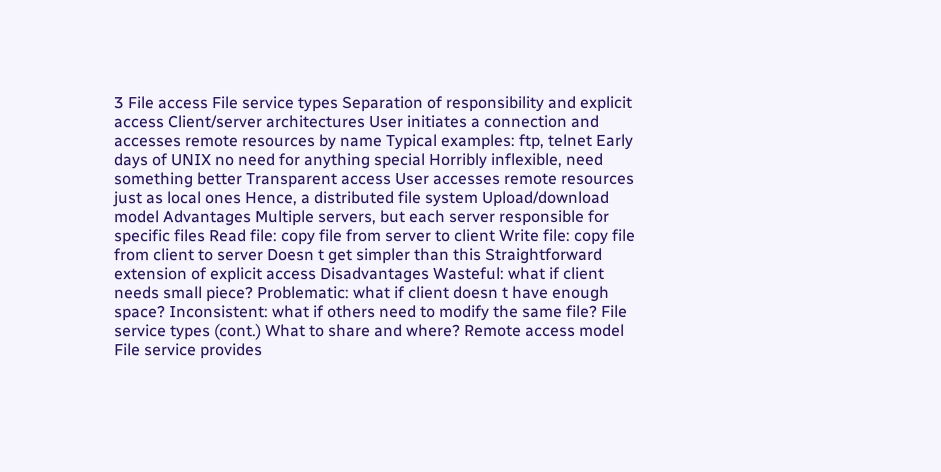3 File access File service types Separation of responsibility and explicit access Client/server architectures User initiates a connection and accesses remote resources by name Typical examples: ftp, telnet Early days of UNIX no need for anything special Horribly inflexible, need something better Transparent access User accesses remote resources just as local ones Hence, a distributed file system Upload/download model Advantages Multiple servers, but each server responsible for specific files Read file: copy file from server to client Write file: copy file from client to server Doesn t get simpler than this Straightforward extension of explicit access Disadvantages Wasteful: what if client needs small piece? Problematic: what if client doesn t have enough space? Inconsistent: what if others need to modify the same file? File service types (cont.) What to share and where? Remote access model File service provides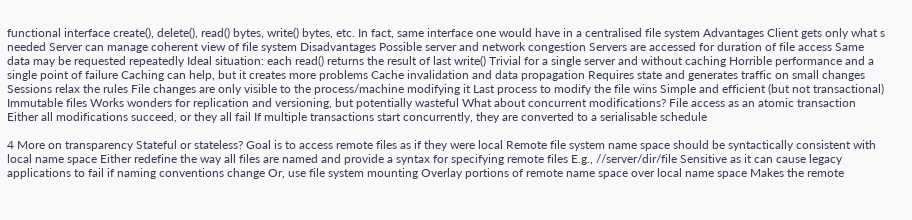functional interface create(), delete(), read() bytes, write() bytes, etc. In fact, same interface one would have in a centralised file system Advantages Client gets only what s needed Server can manage coherent view of file system Disadvantages Possible server and network congestion Servers are accessed for duration of file access Same data may be requested repeatedly Ideal situation: each read() returns the result of last write() Trivial for a single server and without caching Horrible performance and a single point of failure Caching can help, but it creates more problems Cache invalidation and data propagation Requires state and generates traffic on small changes Sessions relax the rules File changes are only visible to the process/machine modifying it Last process to modify the file wins Simple and efficient (but not transactional) Immutable files Works wonders for replication and versioning, but potentially wasteful What about concurrent modifications? File access as an atomic transaction Either all modifications succeed, or they all fail If multiple transactions start concurrently, they are converted to a serialisable schedule

4 More on transparency Stateful or stateless? Goal is to access remote files as if they were local Remote file system name space should be syntactically consistent with local name space Either redefine the way all files are named and provide a syntax for specifying remote files E.g., //server/dir/file Sensitive as it can cause legacy applications to fail if naming conventions change Or, use file system mounting Overlay portions of remote name space over local name space Makes the remote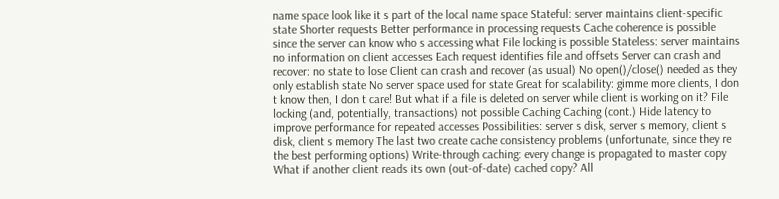name space look like it s part of the local name space Stateful: server maintains client-specific state Shorter requests Better performance in processing requests Cache coherence is possible since the server can know who s accessing what File locking is possible Stateless: server maintains no information on client accesses Each request identifies file and offsets Server can crash and recover: no state to lose Client can crash and recover (as usual) No open()/close() needed as they only establish state No server space used for state Great for scalability: gimme more clients, I don t know then, I don t care! But what if a file is deleted on server while client is working on it? File locking (and, potentially, transactions) not possible Caching Caching (cont.) Hide latency to improve performance for repeated accesses Possibilities: server s disk, server s memory, client s disk, client s memory The last two create cache consistency problems (unfortunate, since they re the best performing options) Write-through caching: every change is propagated to master copy What if another client reads its own (out-of-date) cached copy? All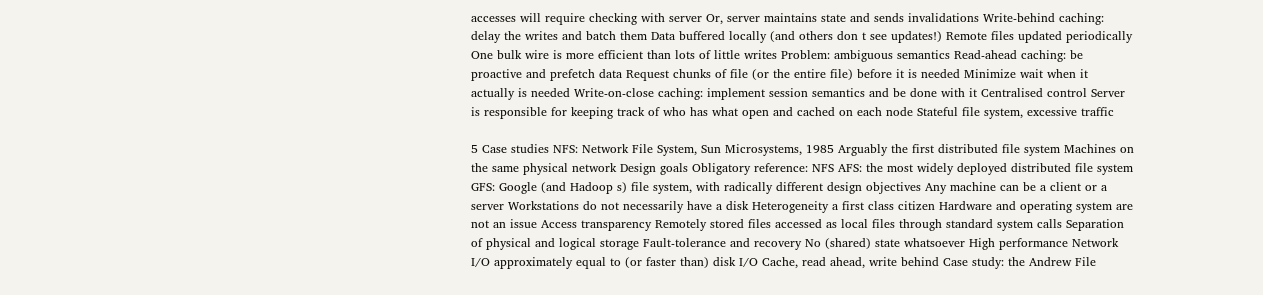accesses will require checking with server Or, server maintains state and sends invalidations Write-behind caching: delay the writes and batch them Data buffered locally (and others don t see updates!) Remote files updated periodically One bulk wire is more efficient than lots of little writes Problem: ambiguous semantics Read-ahead caching: be proactive and prefetch data Request chunks of file (or the entire file) before it is needed Minimize wait when it actually is needed Write-on-close caching: implement session semantics and be done with it Centralised control Server is responsible for keeping track of who has what open and cached on each node Stateful file system, excessive traffic

5 Case studies NFS: Network File System, Sun Microsystems, 1985 Arguably the first distributed file system Machines on the same physical network Design goals Obligatory reference: NFS AFS: the most widely deployed distributed file system GFS: Google (and Hadoop s) file system, with radically different design objectives Any machine can be a client or a server Workstations do not necessarily have a disk Heterogeneity a first class citizen Hardware and operating system are not an issue Access transparency Remotely stored files accessed as local files through standard system calls Separation of physical and logical storage Fault-tolerance and recovery No (shared) state whatsoever High performance Network I/O approximately equal to (or faster than) disk I/O Cache, read ahead, write behind Case study: the Andrew File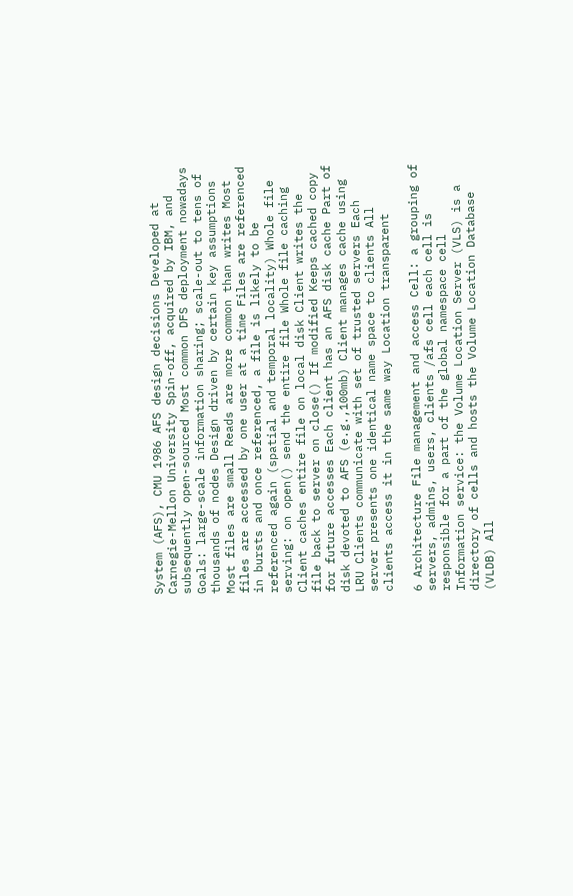System (AFS), CMU 1986 AFS design decisions Developed at Carnegie-Mellon University Spin-off, acquired by IBM, and subsequently open-sourced Most common DFS deployment nowadays Goals: large-scale information sharing; scale-out to tens of thousands of nodes Design driven by certain key assumptions Most files are small Reads are more common than writes Most files are accessed by one user at a time Files are referenced in bursts and once referenced, a file is likely to be referenced again (spatial and temporal locality) Whole file serving: on open() send the entire file Whole file caching Client caches entire file on local disk Client writes the file back to server on close() If modified Keeps cached copy for future accesses Each client has an AFS disk cache Part of disk devoted to AFS (e.g.,100mb) Client manages cache using LRU Clients communicate with set of trusted servers Each server presents one identical name space to clients All clients access it in the same way Location transparent

6 Architecture File management and access Cell: a grouping of servers, admins, users, clients /afs cell each cell is responsible for a part of the global namespace cell Information service: the Volume Location Server (VLS) is a directory of cells and hosts the Volume Location Database (VLDB) All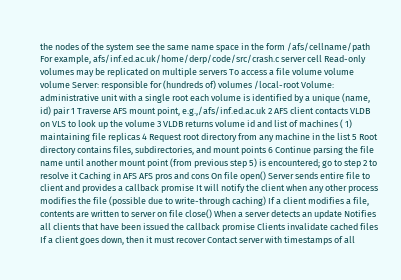the nodes of the system see the same name space in the form /afs/cellname/path For example, afs/inf.ed.ac.uk/home/derp/code/src/crash.c server cell Read-only volumes may be replicated on multiple servers To access a file volume volume volume Server: responsible for (hundreds of) volumes /local-root Volume: administrative unit with a single root each volume is identified by a unique (name, id) pair 1 Traverse AFS mount point, e.g.,/afs/inf.ed.ac.uk 2 AFS client contacts VLDB on VLS to look up the volume 3 VLDB returns volume id and list of machines ( 1) maintaining file replicas 4 Request root directory from any machine in the list 5 Root directory contains files, subdirectories, and mount points 6 Continue parsing the file name until another mount point (from previous step 5) is encountered; go to step 2 to resolve it Caching in AFS AFS pros and cons On file open() Server sends entire file to client and provides a callback promise It will notify the client when any other process modifies the file (possible due to write-through caching) If a client modifies a file, contents are written to server on file close() When a server detects an update Notifies all clients that have been issued the callback promise Clients invalidate cached files If a client goes down, then it must recover Contact server with timestamps of all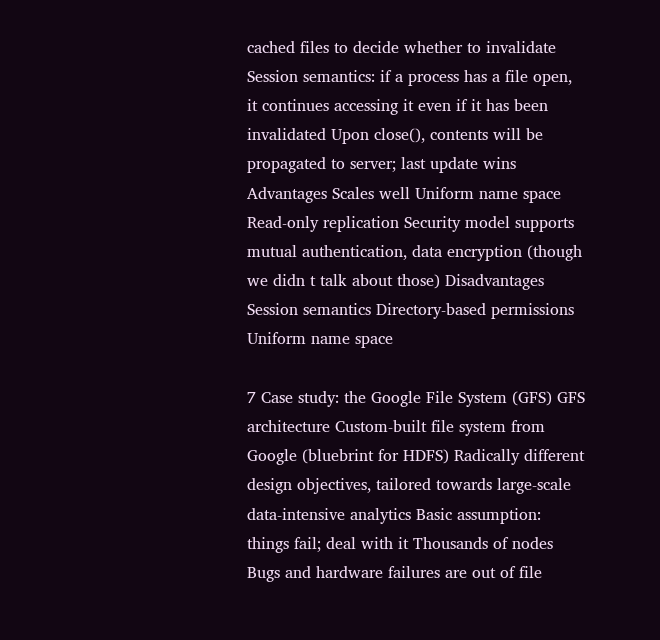cached files to decide whether to invalidate Session semantics: if a process has a file open, it continues accessing it even if it has been invalidated Upon close(), contents will be propagated to server; last update wins Advantages Scales well Uniform name space Read-only replication Security model supports mutual authentication, data encryption (though we didn t talk about those) Disadvantages Session semantics Directory-based permissions Uniform name space

7 Case study: the Google File System (GFS) GFS architecture Custom-built file system from Google (bluebrint for HDFS) Radically different design objectives, tailored towards large-scale data-intensive analytics Basic assumption: things fail; deal with it Thousands of nodes Bugs and hardware failures are out of file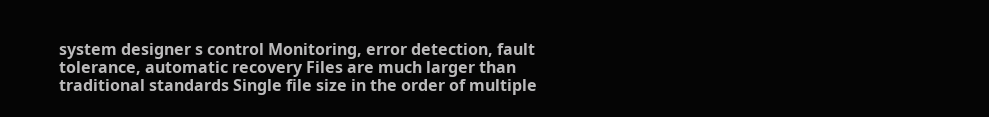system designer s control Monitoring, error detection, fault tolerance, automatic recovery Files are much larger than traditional standards Single file size in the order of multiple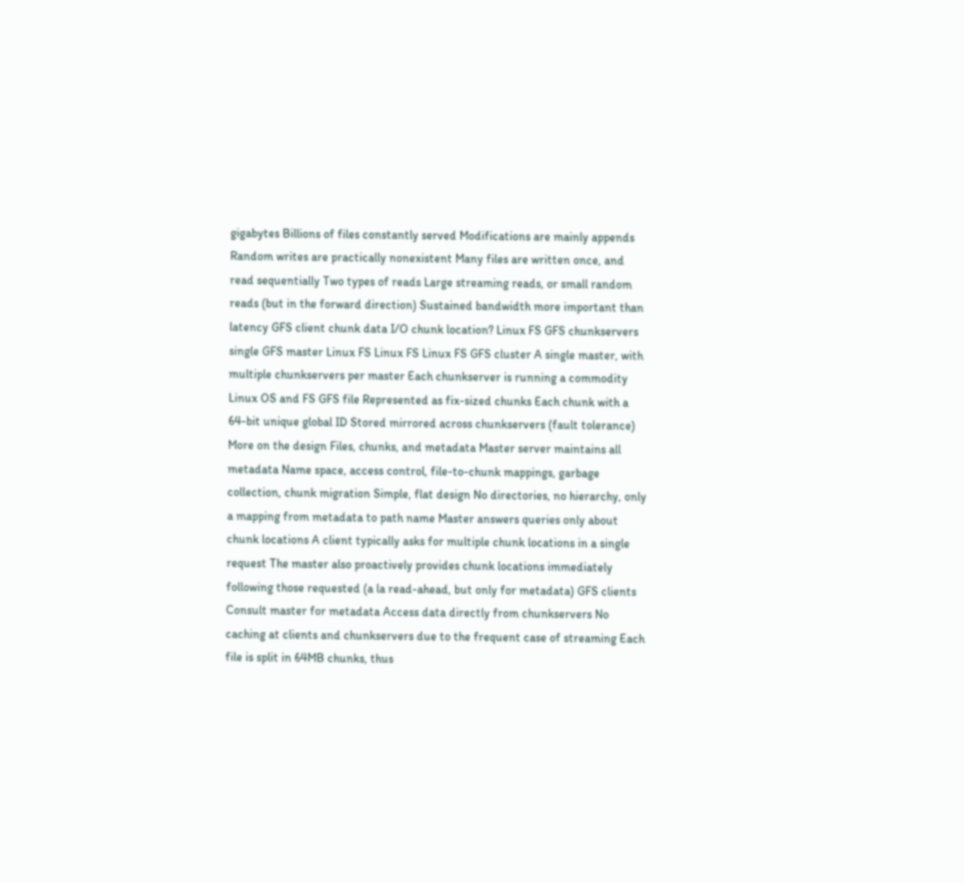gigabytes Billions of files constantly served Modifications are mainly appends Random writes are practically nonexistent Many files are written once, and read sequentially Two types of reads Large streaming reads, or small random reads (but in the forward direction) Sustained bandwidth more important than latency GFS client chunk data I/O chunk location? Linux FS GFS chunkservers single GFS master Linux FS Linux FS Linux FS GFS cluster A single master, with multiple chunkservers per master Each chunkserver is running a commodity Linux OS and FS GFS file Represented as fix-sized chunks Each chunk with a 64-bit unique global ID Stored mirrored across chunkservers (fault tolerance) More on the design Files, chunks, and metadata Master server maintains all metadata Name space, access control, file-to-chunk mappings, garbage collection, chunk migration Simple, flat design No directories, no hierarchy, only a mapping from metadata to path name Master answers queries only about chunk locations A client typically asks for multiple chunk locations in a single request The master also proactively provides chunk locations immediately following those requested (a la read-ahead, but only for metadata) GFS clients Consult master for metadata Access data directly from chunkservers No caching at clients and chunkservers due to the frequent case of streaming Each file is split in 64MB chunks, thus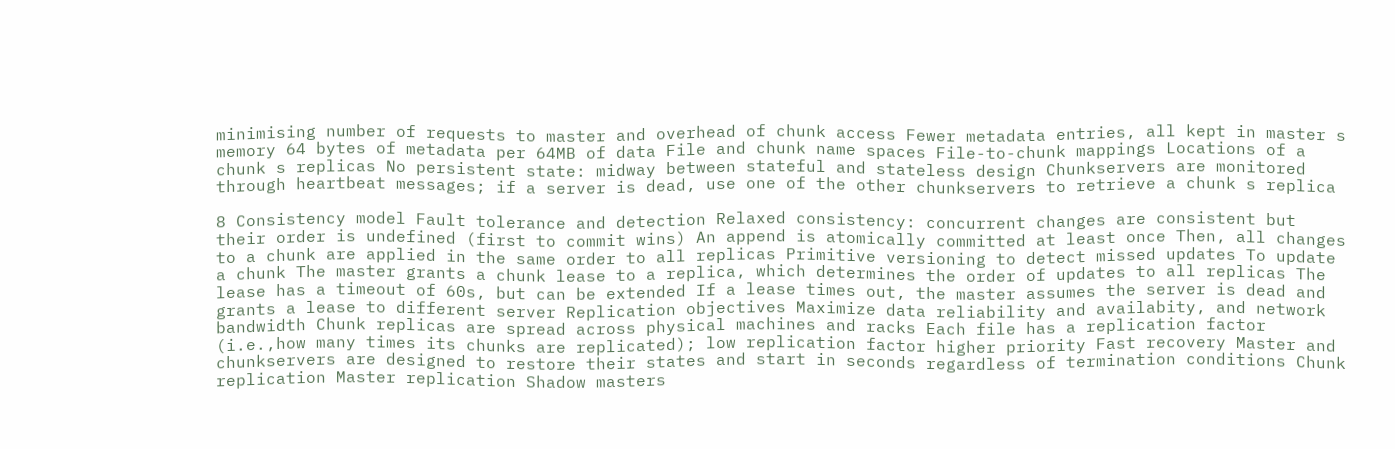minimising number of requests to master and overhead of chunk access Fewer metadata entries, all kept in master s memory 64 bytes of metadata per 64MB of data File and chunk name spaces File-to-chunk mappings Locations of a chunk s replicas No persistent state: midway between stateful and stateless design Chunkservers are monitored through heartbeat messages; if a server is dead, use one of the other chunkservers to retrieve a chunk s replica

8 Consistency model Fault tolerance and detection Relaxed consistency: concurrent changes are consistent but their order is undefined (first to commit wins) An append is atomically committed at least once Then, all changes to a chunk are applied in the same order to all replicas Primitive versioning to detect missed updates To update a chunk The master grants a chunk lease to a replica, which determines the order of updates to all replicas The lease has a timeout of 60s, but can be extended If a lease times out, the master assumes the server is dead and grants a lease to different server Replication objectives Maximize data reliability and availabity, and network bandwidth Chunk replicas are spread across physical machines and racks Each file has a replication factor (i.e.,how many times its chunks are replicated); low replication factor higher priority Fast recovery Master and chunkservers are designed to restore their states and start in seconds regardless of termination conditions Chunk replication Master replication Shadow masters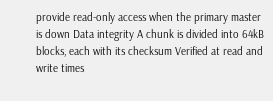provide read-only access when the primary master is down Data integrity A chunk is divided into 64kB blocks, each with its checksum Verified at read and write times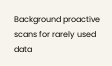Background proactive scans for rarely used data